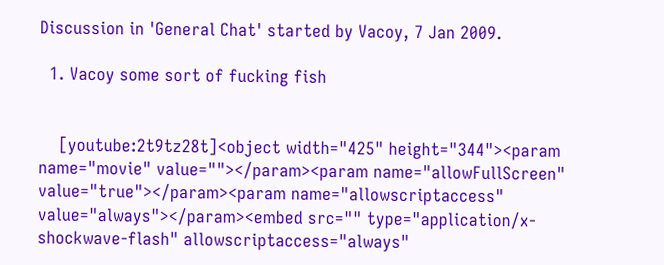Discussion in 'General Chat' started by Vacoy, 7 Jan 2009.

  1. Vacoy some sort of fucking fish


    [youtube:2t9tz28t]<object width="425" height="344"><param name="movie" value=""></param><param name="allowFullScreen" value="true"></param><param name="allowscriptaccess" value="always"></param><embed src="" type="application/x-shockwave-flash" allowscriptaccess="always"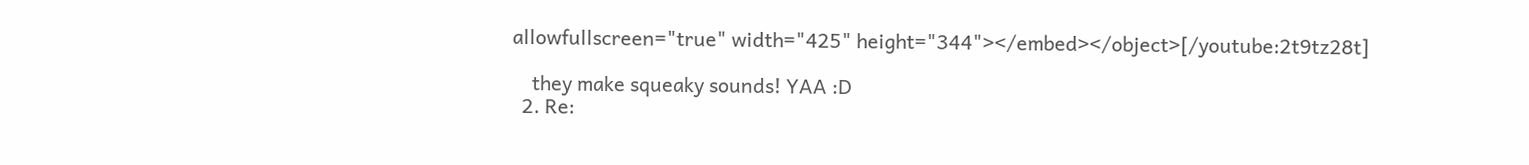allowfullscreen="true" width="425" height="344"></embed></object>[/youtube:2t9tz28t]

    they make squeaky sounds! YAA :D
  2. Re: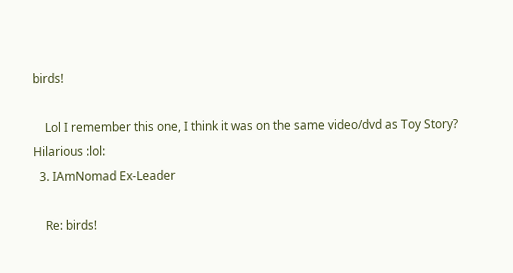birds!

    Lol I remember this one, I think it was on the same video/dvd as Toy Story? Hilarious :lol:
  3. IAmNomad Ex-Leader

    Re: birds!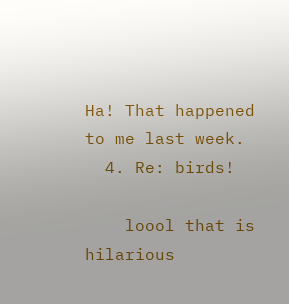Ha! That happened to me last week.
  4. Re: birds!

    loool that is hilarious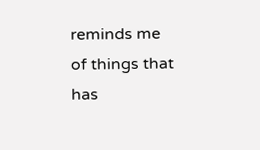reminds me of things that has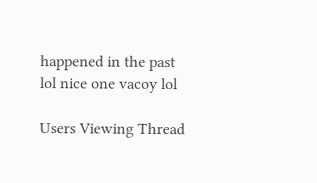happened in the past lol nice one vacoy lol

Users Viewing Thread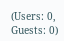(Users: 0, Guests: 0)